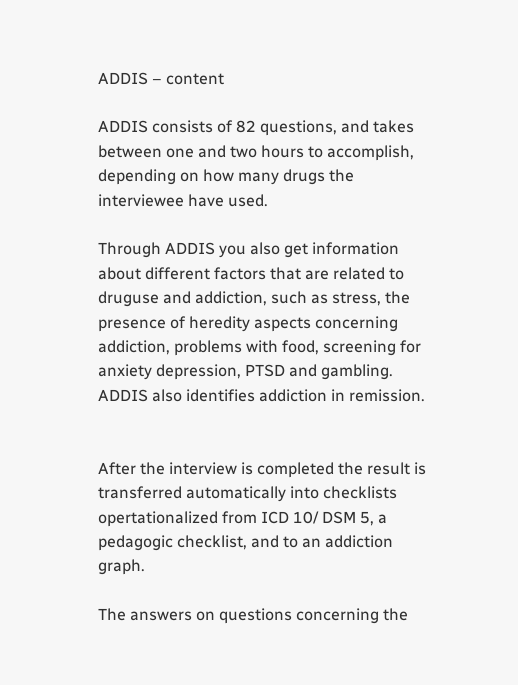ADDIS – content

ADDIS consists of 82 questions, and takes between one and two hours to accomplish, depending on how many drugs the interviewee have used.

Through ADDIS you also get information about different factors that are related to druguse and addiction, such as stress, the presence of heredity aspects concerning addiction, problems with food, screening for anxiety depression, PTSD and gambling.
ADDIS also identifies addiction in remission.


After the interview is completed the result is transferred automatically into checklists opertationalized from ICD 10/ DSM 5, a pedagogic checklist, and to an addiction graph.

The answers on questions concerning the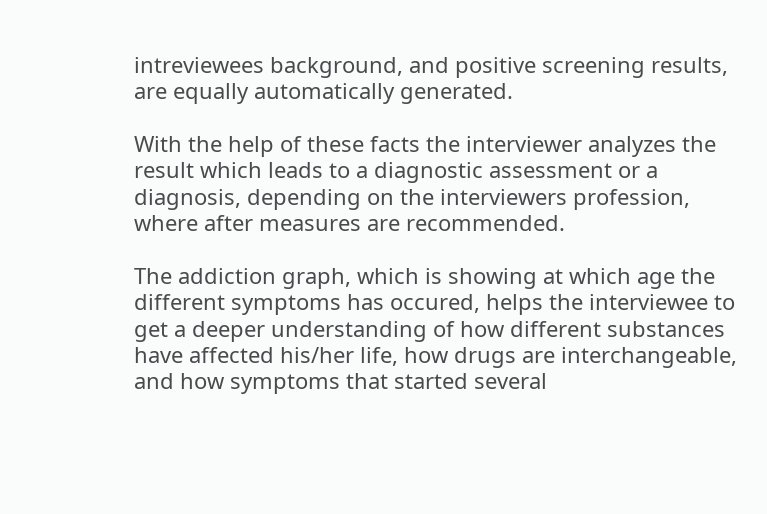intreviewees background, and positive screening results, are equally automatically generated.

With the help of these facts the interviewer analyzes the result which leads to a diagnostic assessment or a diagnosis, depending on the interviewers profession, where after measures are recommended.

The addiction graph, which is showing at which age the different symptoms has occured, helps the interviewee to get a deeper understanding of how different substances have affected his/her life, how drugs are interchangeable, and how symptoms that started several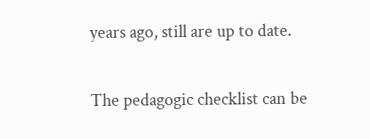years ago, still are up to date.

The pedagogic checklist can be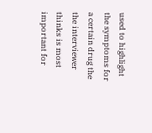used to highlight the symptoms for a certain drug the the interviewer thinks is most important for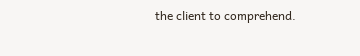the client to comprehend.